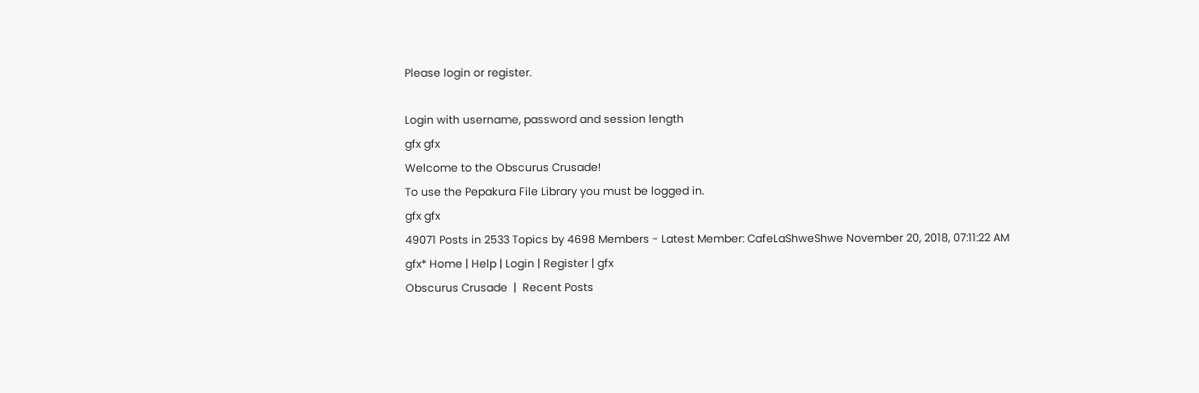Please login or register.

Login with username, password and session length
gfx gfx
Welcome to the Obscurus Crusade!
To use the Pepakura File Library you must be logged in.
gfx gfx
49071 Posts in 2533 Topics by 4698 Members - Latest Member: CafeLaShweShwe November 20, 2018, 07:11:22 AM
gfx* Home | Help | Login | Register | gfx
Obscurus Crusade  |  Recent Posts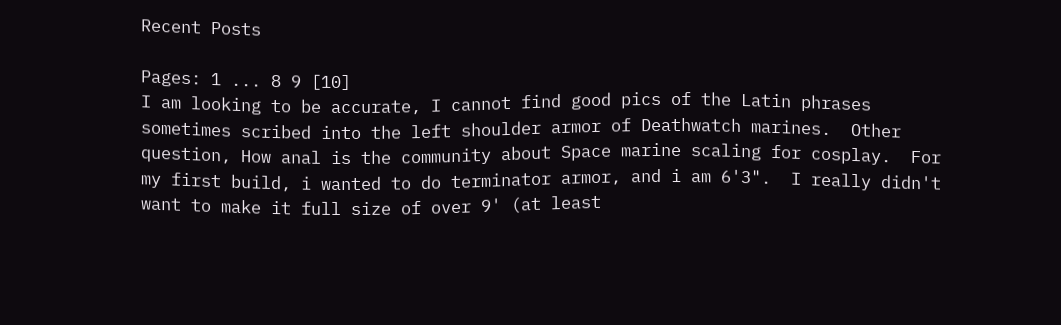Recent Posts

Pages: 1 ... 8 9 [10]
I am looking to be accurate, I cannot find good pics of the Latin phrases sometimes scribed into the left shoulder armor of Deathwatch marines.  Other question, How anal is the community about Space marine scaling for cosplay.  For my first build, i wanted to do terminator armor, and i am 6'3".  I really didn't want to make it full size of over 9' (at least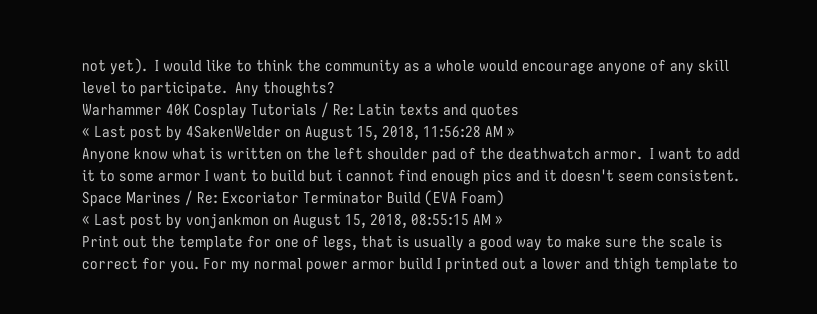not yet).  I would like to think the community as a whole would encourage anyone of any skill level to participate.  Any thoughts?
Warhammer 40K Cosplay Tutorials / Re: Latin texts and quotes
« Last post by 4SakenWelder on August 15, 2018, 11:56:28 AM »
Anyone know what is written on the left shoulder pad of the deathwatch armor.  I want to add it to some armor I want to build but i cannot find enough pics and it doesn't seem consistent.
Space Marines / Re: Excoriator Terminator Build (EVA Foam)
« Last post by vonjankmon on August 15, 2018, 08:55:15 AM »
Print out the template for one of legs, that is usually a good way to make sure the scale is correct for you. For my normal power armor build I printed out a lower and thigh template to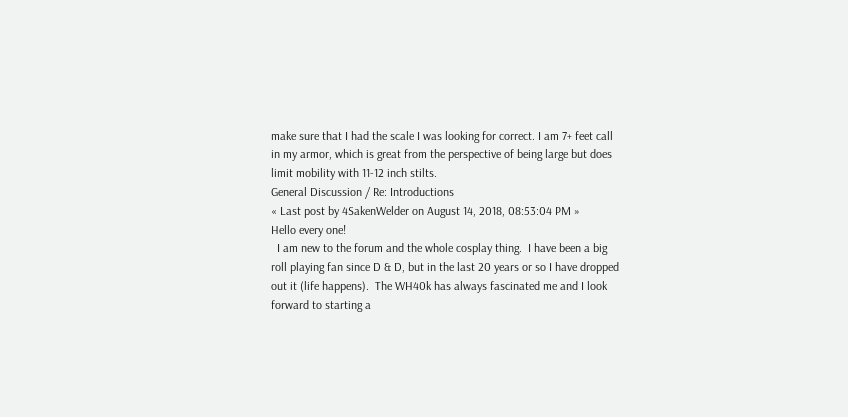make sure that I had the scale I was looking for correct. I am 7+ feet call in my armor, which is great from the perspective of being large but does limit mobility with 11-12 inch stilts.
General Discussion / Re: Introductions
« Last post by 4SakenWelder on August 14, 2018, 08:53:04 PM »
Hello every one!
  I am new to the forum and the whole cosplay thing.  I have been a big roll playing fan since D & D, but in the last 20 years or so I have dropped out it (life happens).  The WH40k has always fascinated me and I look forward to starting a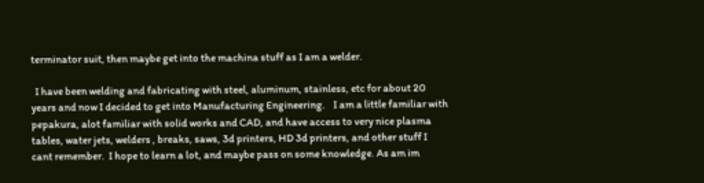terminator suit, then maybe get into the machina stuff as I am a welder.

  I have been welding and fabricating with steel, aluminum, stainless, etc for about 20 years and now I decided to get into Manufacturing Engineering.    I am a little familiar with pepakura, alot familiar with solid works and CAD, and have access to very nice plasma tables, water jets, welders , breaks, saws, 3d printers, HD 3d printers, and other stuff I cant remember.  I hope to learn a lot, and maybe pass on some knowledge. As am im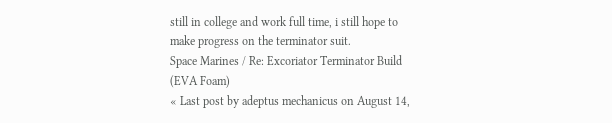still in college and work full time, i still hope to make progress on the terminator suit.
Space Marines / Re: Excoriator Terminator Build (EVA Foam)
« Last post by adeptus mechanicus on August 14,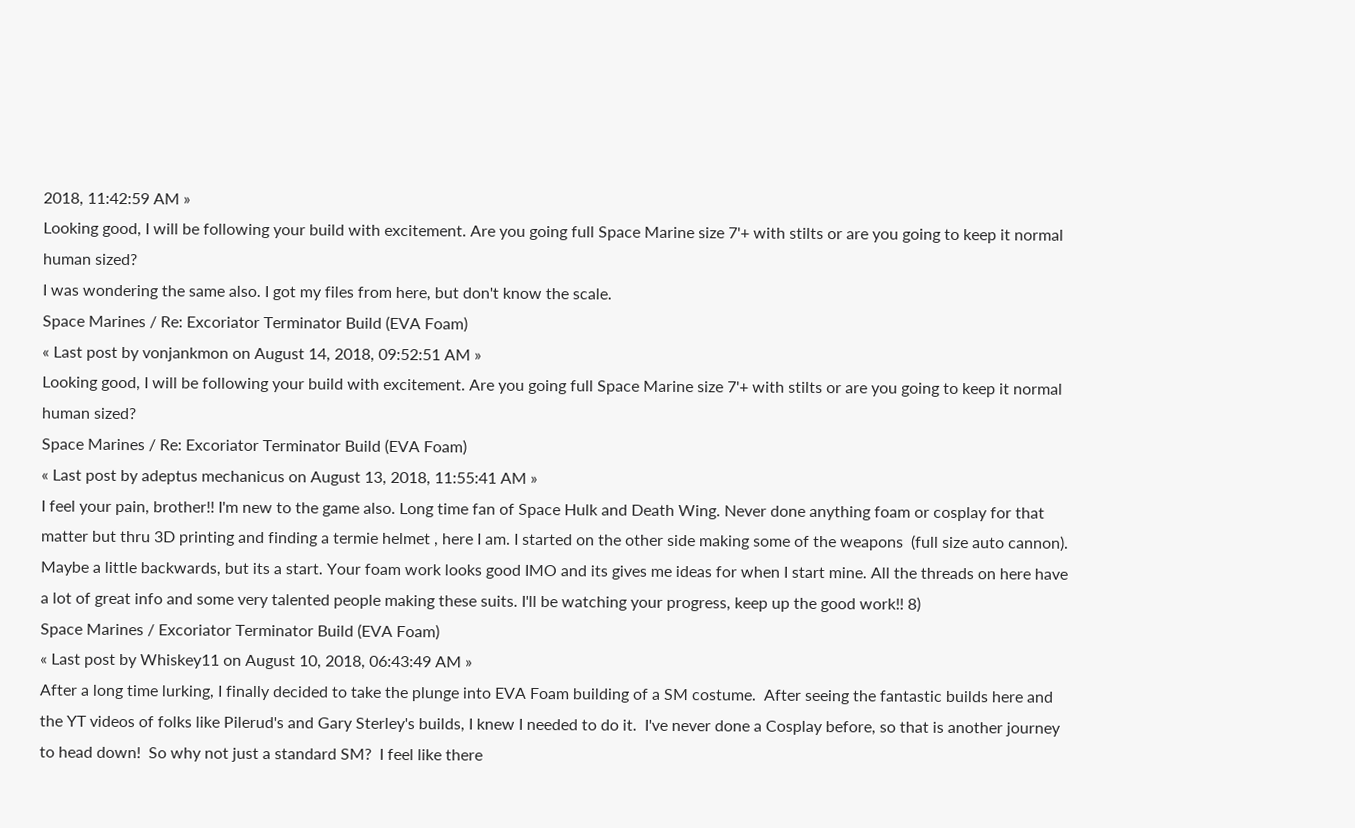2018, 11:42:59 AM »
Looking good, I will be following your build with excitement. Are you going full Space Marine size 7'+ with stilts or are you going to keep it normal human sized?
I was wondering the same also. I got my files from here, but don't know the scale.
Space Marines / Re: Excoriator Terminator Build (EVA Foam)
« Last post by vonjankmon on August 14, 2018, 09:52:51 AM »
Looking good, I will be following your build with excitement. Are you going full Space Marine size 7'+ with stilts or are you going to keep it normal human sized?
Space Marines / Re: Excoriator Terminator Build (EVA Foam)
« Last post by adeptus mechanicus on August 13, 2018, 11:55:41 AM »
I feel your pain, brother!! I'm new to the game also. Long time fan of Space Hulk and Death Wing. Never done anything foam or cosplay for that matter but thru 3D printing and finding a termie helmet , here I am. I started on the other side making some of the weapons  (full size auto cannon). Maybe a little backwards, but its a start. Your foam work looks good IMO and its gives me ideas for when I start mine. All the threads on here have a lot of great info and some very talented people making these suits. I'll be watching your progress, keep up the good work!! 8)
Space Marines / Excoriator Terminator Build (EVA Foam)
« Last post by Whiskey11 on August 10, 2018, 06:43:49 AM »
After a long time lurking, I finally decided to take the plunge into EVA Foam building of a SM costume.  After seeing the fantastic builds here and the YT videos of folks like Pilerud's and Gary Sterley's builds, I knew I needed to do it.  I've never done a Cosplay before, so that is another journey to head down!  So why not just a standard SM?  I feel like there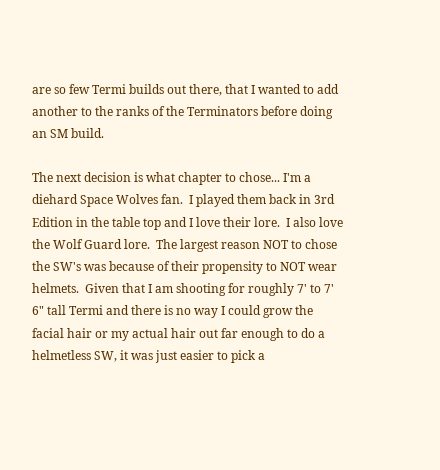are so few Termi builds out there, that I wanted to add another to the ranks of the Terminators before doing an SM build.

The next decision is what chapter to chose... I'm a diehard Space Wolves fan.  I played them back in 3rd Edition in the table top and I love their lore.  I also love the Wolf Guard lore.  The largest reason NOT to chose the SW's was because of their propensity to NOT wear helmets.  Given that I am shooting for roughly 7' to 7' 6" tall Termi and there is no way I could grow the facial hair or my actual hair out far enough to do a helmetless SW, it was just easier to pick a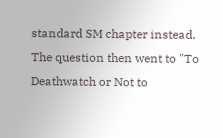standard SM chapter instead.  The question then went to "To Deathwatch or Not to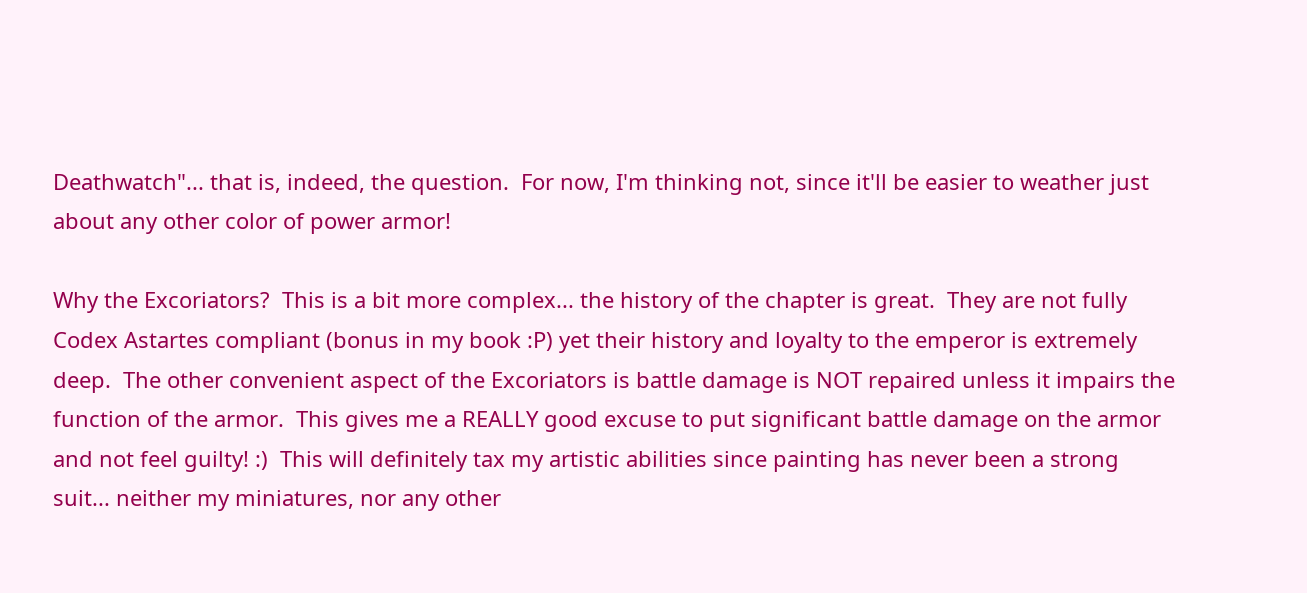Deathwatch"... that is, indeed, the question.  For now, I'm thinking not, since it'll be easier to weather just about any other color of power armor!

Why the Excoriators?  This is a bit more complex... the history of the chapter is great.  They are not fully Codex Astartes compliant (bonus in my book :P) yet their history and loyalty to the emperor is extremely deep.  The other convenient aspect of the Excoriators is battle damage is NOT repaired unless it impairs the function of the armor.  This gives me a REALLY good excuse to put significant battle damage on the armor and not feel guilty! :)  This will definitely tax my artistic abilities since painting has never been a strong suit... neither my miniatures, nor any other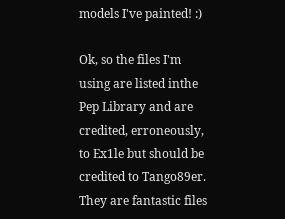models I've painted! :)

Ok, so the files I'm using are listed inthe Pep Library and are credited, erroneously, to Ex1le but should be credited to Tango89er.  They are fantastic files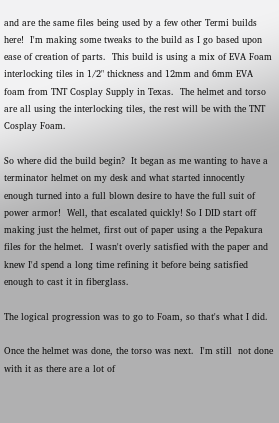and are the same files being used by a few other Termi builds here!  I'm making some tweaks to the build as I go based upon ease of creation of parts.  This build is using a mix of EVA Foam interlocking tiles in 1/2" thickness and 12mm and 6mm EVA foam from TNT Cosplay Supply in Texas.  The helmet and torso are all using the interlocking tiles, the rest will be with the TNT Cosplay Foam.

So where did the build begin?  It began as me wanting to have a terminator helmet on my desk and what started innocently enough turned into a full blown desire to have the full suit of power armor!  Well, that escalated quickly! So I DID start off making just the helmet, first out of paper using a the Pepakura files for the helmet.  I wasn't overly satisfied with the paper and knew I'd spend a long time refining it before being satisfied enough to cast it in fiberglass.

The logical progression was to go to Foam, so that's what I did.

Once the helmet was done, the torso was next.  I'm still  not done with it as there are a lot of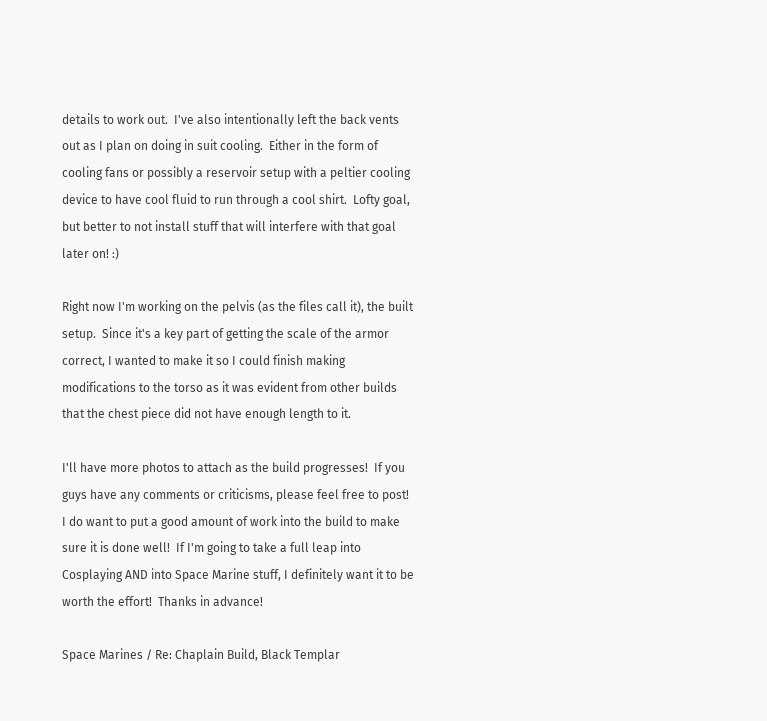details to work out.  I've also intentionally left the back vents out as I plan on doing in suit cooling.  Either in the form of cooling fans or possibly a reservoir setup with a peltier cooling device to have cool fluid to run through a cool shirt.  Lofty goal, but better to not install stuff that will interfere with that goal later on! :)

Right now I'm working on the pelvis (as the files call it), the built setup.  Since it's a key part of getting the scale of the armor correct, I wanted to make it so I could finish making modifications to the torso as it was evident from other builds that the chest piece did not have enough length to it.

I'll have more photos to attach as the build progresses!  If you guys have any comments or criticisms, please feel free to post!  I do want to put a good amount of work into the build to make sure it is done well!  If I'm going to take a full leap into Cosplaying AND into Space Marine stuff, I definitely want it to be worth the effort!  Thanks in advance!

Space Marines / Re: Chaplain Build, Black Templar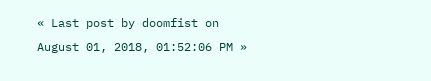« Last post by doomfist on August 01, 2018, 01:52:06 PM »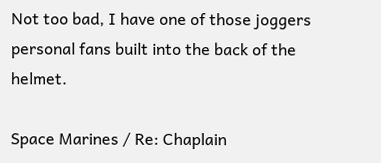Not too bad, I have one of those joggers personal fans built into the back of the helmet.

Space Marines / Re: Chaplain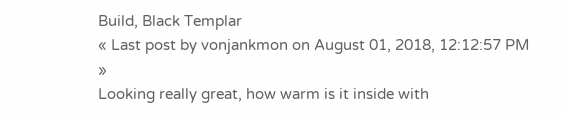Build, Black Templar
« Last post by vonjankmon on August 01, 2018, 12:12:57 PM »
Looking really great, how warm is it inside with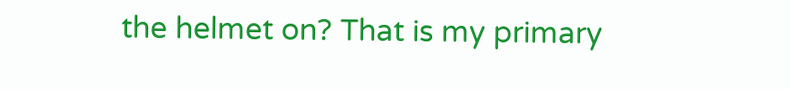the helmet on? That is my primary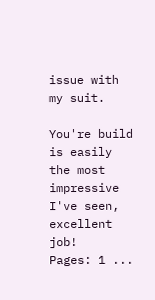issue with my suit.

You're build is easily the most impressive I've seen, excellent job!
Pages: 1 ...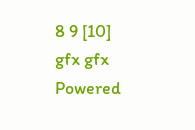8 9 [10]
gfx gfx
Powered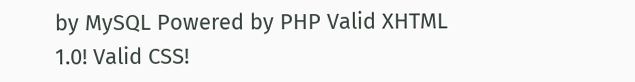by MySQL Powered by PHP Valid XHTML 1.0! Valid CSS!